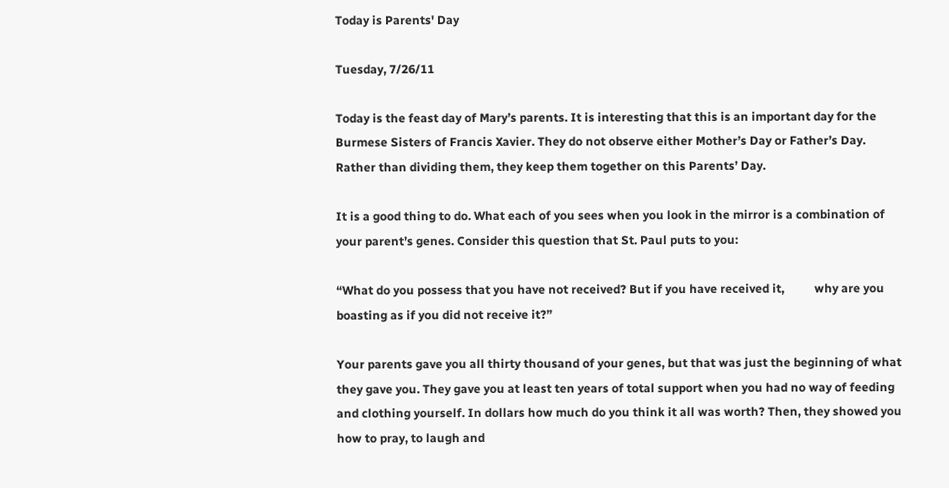Today is Parents' Day

Tuesday, 7/26/11

Today is the feast day of Mary’s parents. It is interesting that this is an important day for the Burmese Sisters of Francis Xavier. They do not observe either Mother’s Day or Father’s Day. Rather than dividing them, they keep them together on this Parents’ Day.

It is a good thing to do. What each of you sees when you look in the mirror is a combination of your parent’s genes. Consider this question that St. Paul puts to you:

“What do you possess that you have not received? But if you have received it,          why are you boasting as if you did not receive it?”

Your parents gave you all thirty thousand of your genes, but that was just the beginning of what they gave you. They gave you at least ten years of total support when you had no way of feeding and clothing yourself. In dollars how much do you think it all was worth? Then, they showed you how to pray, to laugh and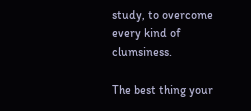study, to overcome every kind of clumsiness.

The best thing your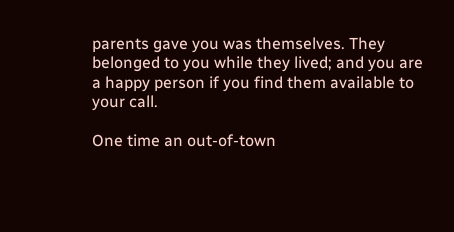parents gave you was themselves. They belonged to you while they lived; and you are a happy person if you find them available to your call.

One time an out-of-town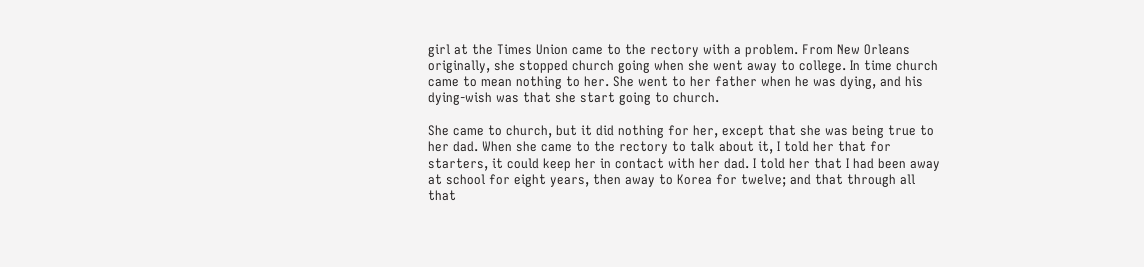girl at the Times Union came to the rectory with a problem. From New Orleans originally, she stopped church going when she went away to college. In time church came to mean nothing to her. She went to her father when he was dying, and his dying-wish was that she start going to church.

She came to church, but it did nothing for her, except that she was being true to her dad. When she came to the rectory to talk about it, I told her that for starters, it could keep her in contact with her dad. I told her that I had been away at school for eight years, then away to Korea for twelve; and that through all that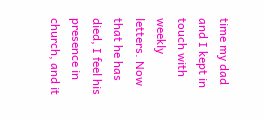time my dad and I kept in touch with weekly letters. Now that he has died, I feel his presence in church, and it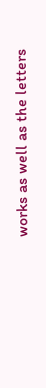works as well as the letters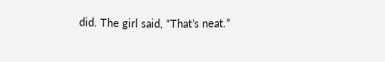did. The girl said, “That’s neat.”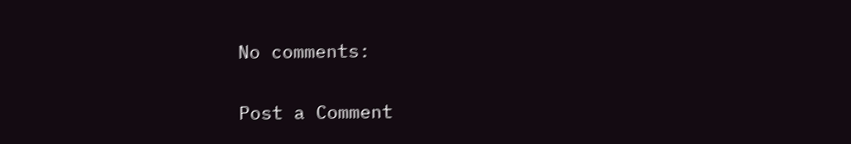No comments:

Post a Comment